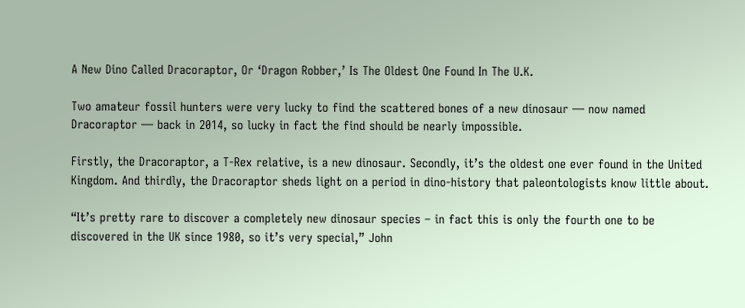A New Dino Called Dracoraptor, Or ‘Dragon Robber,’ Is The Oldest One Found In The U.K.

Two amateur fossil hunters were very lucky to find the scattered bones of a new dinosaur — now named Dracoraptor — back in 2014, so lucky in fact the find should be nearly impossible.

Firstly, the Dracoraptor, a T-Rex relative, is a new dinosaur. Secondly, it’s the oldest one ever found in the United Kingdom. And thirdly, the Dracoraptor sheds light on a period in dino-history that paleontologists know little about.

“It’s pretty rare to discover a completely new dinosaur species – in fact this is only the fourth one to be discovered in the UK since 1980, so it’s very special,” John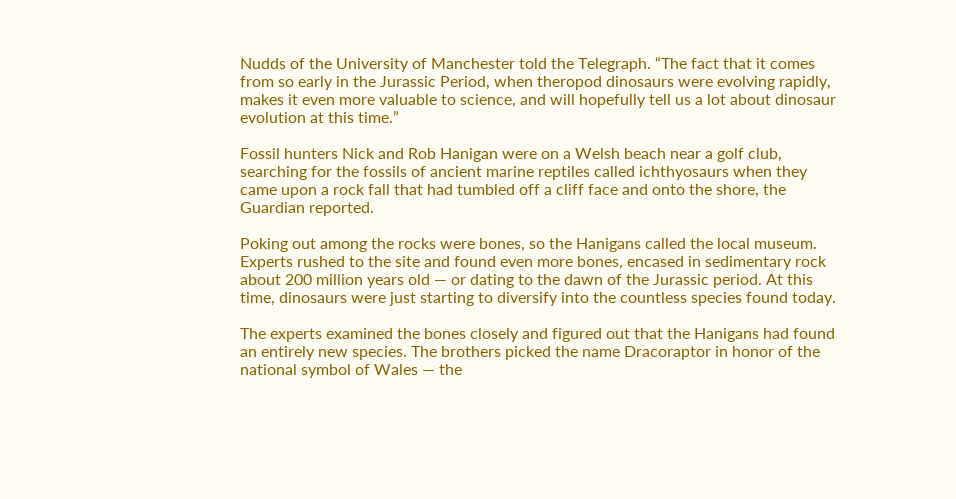Nudds of the University of Manchester told the Telegraph. “The fact that it comes from so early in the Jurassic Period, when theropod dinosaurs were evolving rapidly, makes it even more valuable to science, and will hopefully tell us a lot about dinosaur evolution at this time.”

Fossil hunters Nick and Rob Hanigan were on a Welsh beach near a golf club, searching for the fossils of ancient marine reptiles called ichthyosaurs when they came upon a rock fall that had tumbled off a cliff face and onto the shore, the Guardian reported.

Poking out among the rocks were bones, so the Hanigans called the local museum. Experts rushed to the site and found even more bones, encased in sedimentary rock about 200 million years old — or dating to the dawn of the Jurassic period. At this time, dinosaurs were just starting to diversify into the countless species found today.

The experts examined the bones closely and figured out that the Hanigans had found an entirely new species. The brothers picked the name Dracoraptor in honor of the national symbol of Wales — the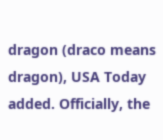dragon (draco means dragon), USA Today added. Officially, the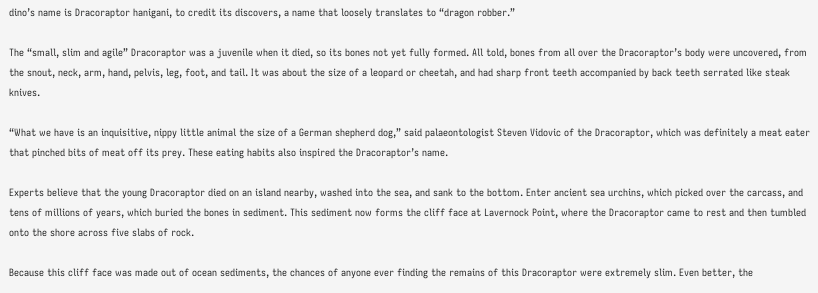dino’s name is Dracoraptor hanigani, to credit its discovers, a name that loosely translates to “dragon robber.”

The “small, slim and agile” Dracoraptor was a juvenile when it died, so its bones not yet fully formed. All told, bones from all over the Dracoraptor’s body were uncovered, from the snout, neck, arm, hand, pelvis, leg, foot, and tail. It was about the size of a leopard or cheetah, and had sharp front teeth accompanied by back teeth serrated like steak knives.

“What we have is an inquisitive, nippy little animal the size of a German shepherd dog,” said palaeontologist Steven Vidovic of the Dracoraptor, which was definitely a meat eater that pinched bits of meat off its prey. These eating habits also inspired the Dracoraptor’s name.

Experts believe that the young Dracoraptor died on an island nearby, washed into the sea, and sank to the bottom. Enter ancient sea urchins, which picked over the carcass, and tens of millions of years, which buried the bones in sediment. This sediment now forms the cliff face at Lavernock Point, where the Dracoraptor came to rest and then tumbled onto the shore across five slabs of rock.

Because this cliff face was made out of ocean sediments, the chances of anyone ever finding the remains of this Dracoraptor were extremely slim. Even better, the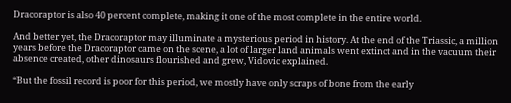Dracoraptor is also 40 percent complete, making it one of the most complete in the entire world.

And better yet, the Dracoraptor may illuminate a mysterious period in history. At the end of the Triassic, a million years before the Dracoraptor came on the scene, a lot of larger land animals went extinct and in the vacuum their absence created, other dinosaurs flourished and grew, Vidovic explained.

“But the fossil record is poor for this period, we mostly have only scraps of bone from the early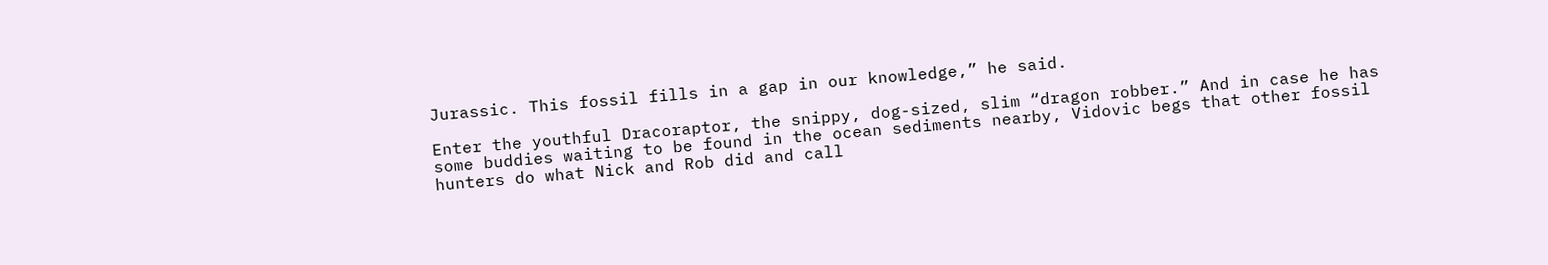Jurassic. This fossil fills in a gap in our knowledge,” he said.

Enter the youthful Dracoraptor, the snippy, dog-sized, slim “dragon robber.” And in case he has some buddies waiting to be found in the ocean sediments nearby, Vidovic begs that other fossil hunters do what Nick and Rob did and call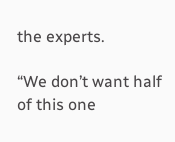the experts.

“We don’t want half of this one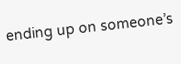ending up on someone’s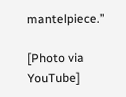mantelpiece.”

[Photo via YouTube]